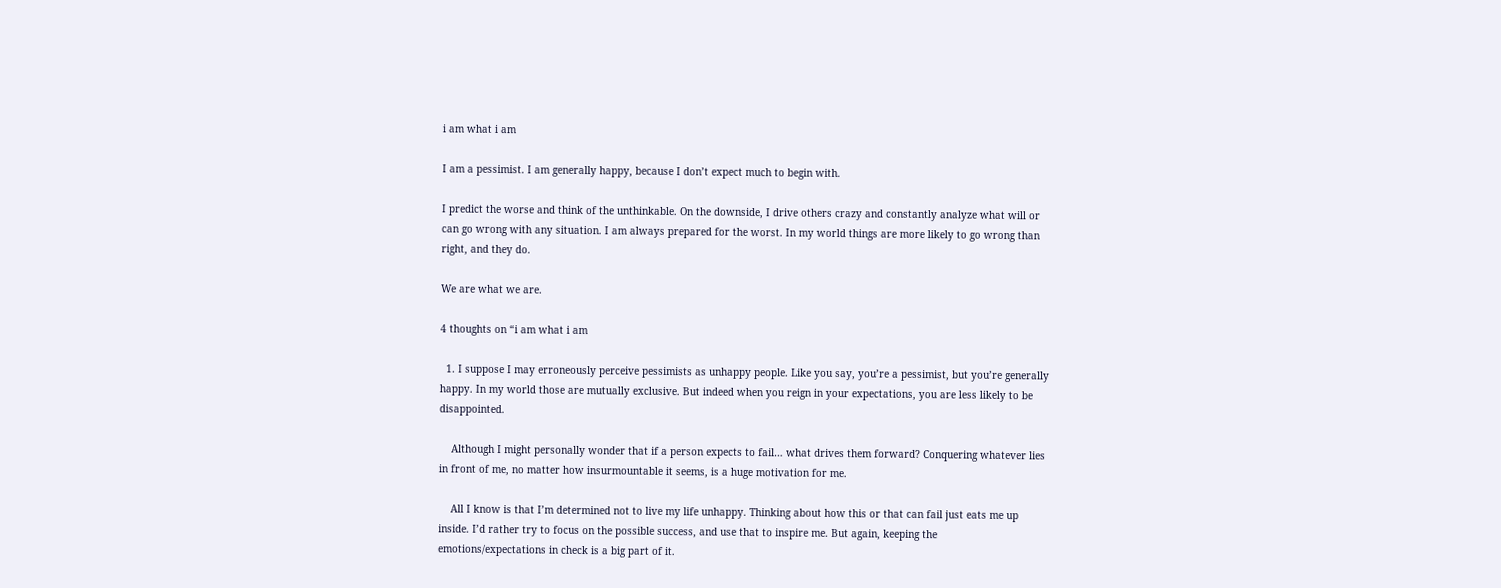i am what i am

I am a pessimist. I am generally happy, because I don’t expect much to begin with.

I predict the worse and think of the unthinkable. On the downside, I drive others crazy and constantly analyze what will or can go wrong with any situation. I am always prepared for the worst. In my world things are more likely to go wrong than right, and they do.

We are what we are.

4 thoughts on “i am what i am

  1. I suppose I may erroneously perceive pessimists as unhappy people. Like you say, you’re a pessimist, but you’re generally happy. In my world those are mutually exclusive. But indeed when you reign in your expectations, you are less likely to be disappointed.

    Although I might personally wonder that if a person expects to fail… what drives them forward? Conquering whatever lies in front of me, no matter how insurmountable it seems, is a huge motivation for me.

    All I know is that I’m determined not to live my life unhappy. Thinking about how this or that can fail just eats me up inside. I’d rather try to focus on the possible success, and use that to inspire me. But again, keeping the emotions/expectations in check is a big part of it.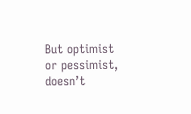But optimist or pessimist, doesn’t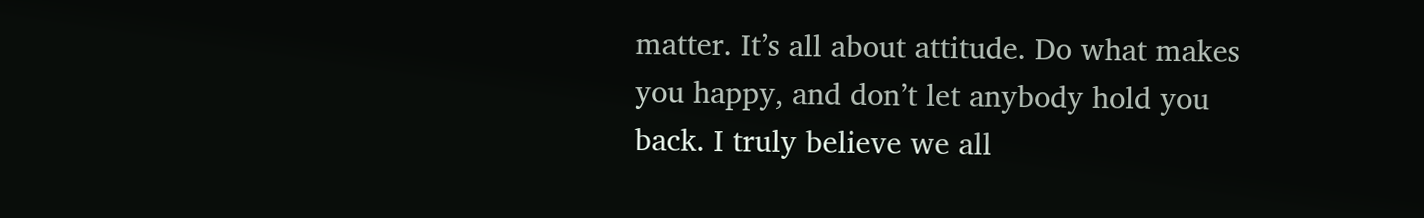matter. It’s all about attitude. Do what makes you happy, and don’t let anybody hold you back. I truly believe we all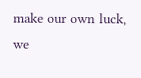make our own luck, we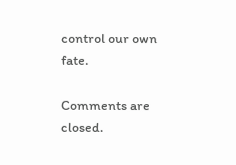control our own fate.

Comments are closed.